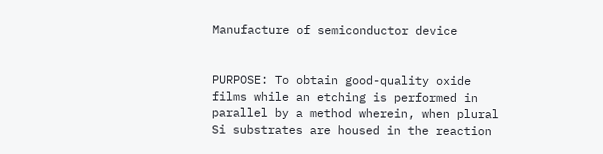Manufacture of semiconductor device


PURPOSE: To obtain good-quality oxide films while an etching is performed in parallel by a method wherein, when plural Si substrates are housed in the reaction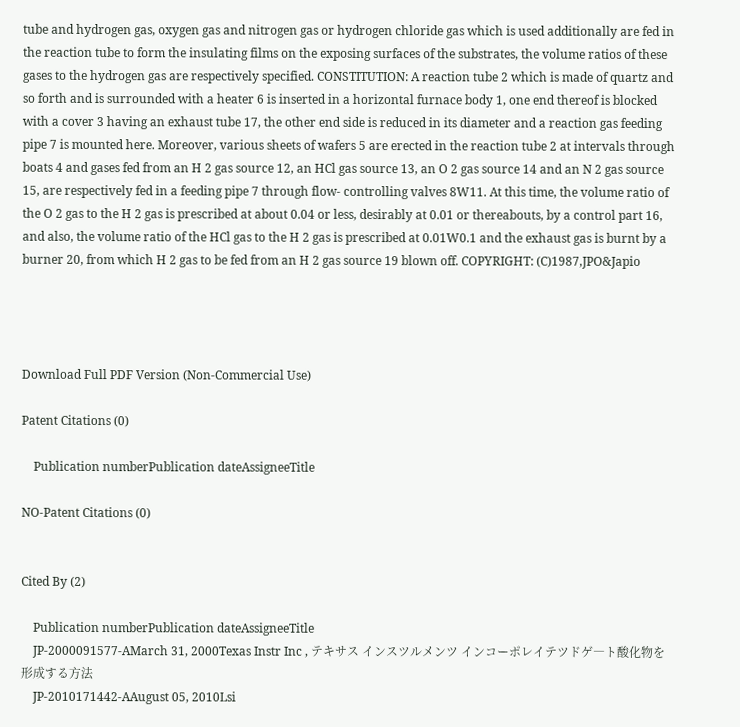tube and hydrogen gas, oxygen gas and nitrogen gas or hydrogen chloride gas which is used additionally are fed in the reaction tube to form the insulating films on the exposing surfaces of the substrates, the volume ratios of these gases to the hydrogen gas are respectively specified. CONSTITUTION: A reaction tube 2 which is made of quartz and so forth and is surrounded with a heater 6 is inserted in a horizontal furnace body 1, one end thereof is blocked with a cover 3 having an exhaust tube 17, the other end side is reduced in its diameter and a reaction gas feeding pipe 7 is mounted here. Moreover, various sheets of wafers 5 are erected in the reaction tube 2 at intervals through boats 4 and gases fed from an H 2 gas source 12, an HCl gas source 13, an O 2 gas source 14 and an N 2 gas source 15, are respectively fed in a feeding pipe 7 through flow- controlling valves 8W11. At this time, the volume ratio of the O 2 gas to the H 2 gas is prescribed at about 0.04 or less, desirably at 0.01 or thereabouts, by a control part 16, and also, the volume ratio of the HCl gas to the H 2 gas is prescribed at 0.01W0.1 and the exhaust gas is burnt by a burner 20, from which H 2 gas to be fed from an H 2 gas source 19 blown off. COPYRIGHT: (C)1987,JPO&Japio




Download Full PDF Version (Non-Commercial Use)

Patent Citations (0)

    Publication numberPublication dateAssigneeTitle

NO-Patent Citations (0)


Cited By (2)

    Publication numberPublication dateAssigneeTitle
    JP-2000091577-AMarch 31, 2000Texas Instr Inc , テキサス インスツルメンツ インコーポレイテツドゲ―ト酸化物を形成する方法
    JP-2010171442-AAugust 05, 2010Lsi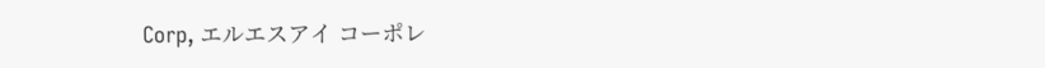Corp, エルエスアイ コーポレ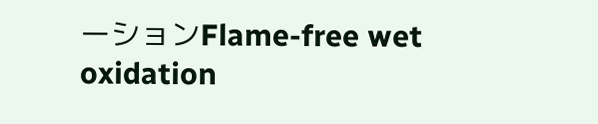ーションFlame-free wet oxidation